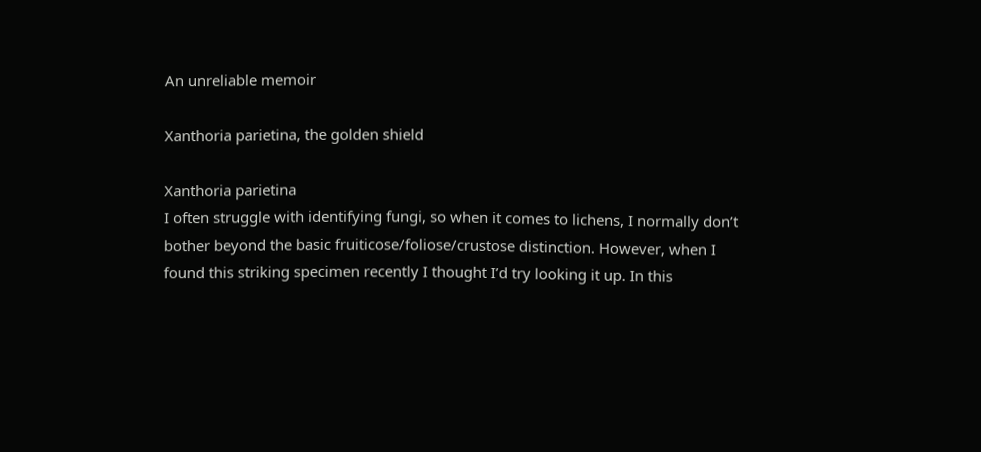An unreliable memoir

Xanthoria parietina, the golden shield

Xanthoria parietina
I often struggle with identifying fungi, so when it comes to lichens, I normally don’t bother beyond the basic fruiticose/foliose/crustose distinction. However, when I found this striking specimen recently I thought I’d try looking it up. In this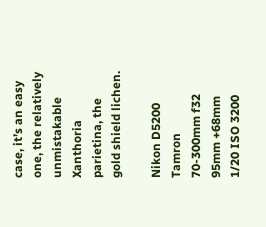case, it’s an easy one, the relatively unmistakable Xanthoria parietina, the gold shield lichen.

Nikon D5200 Tamron 70-300mm f32 95mm +68mm 1/20 ISO 3200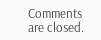Comments are closed.